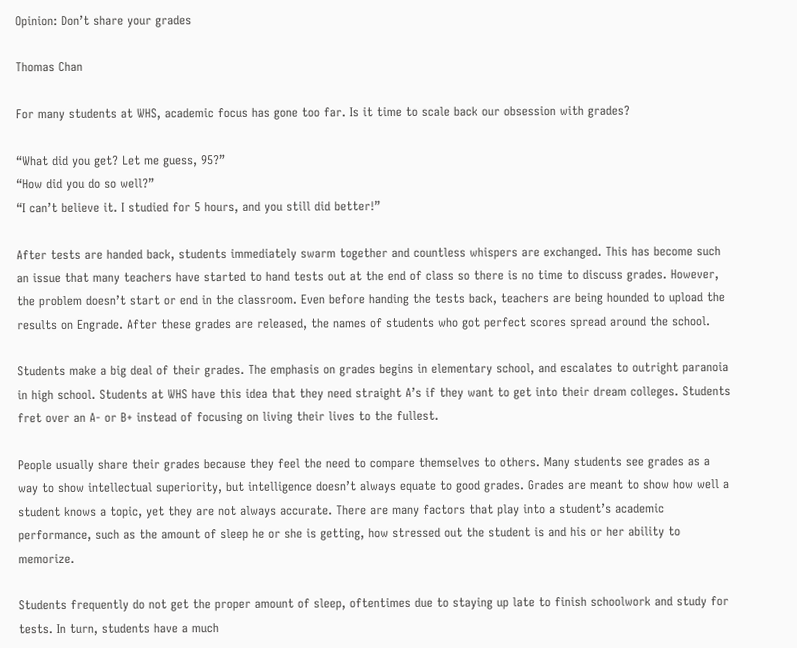Opinion: Don’t share your grades

Thomas Chan

For many students at WHS, academic focus has gone too far. Is it time to scale back our obsession with grades?

“What did you get? Let me guess, 95?”
“How did you do so well?”
“I can’t believe it. I studied for 5 hours, and you still did better!”

After tests are handed back, students immediately swarm together and countless whispers are exchanged. This has become such an issue that many teachers have started to hand tests out at the end of class so there is no time to discuss grades. However, the problem doesn’t start or end in the classroom. Even before handing the tests back, teachers are being hounded to upload the results on Engrade. After these grades are released, the names of students who got perfect scores spread around the school.

Students make a big deal of their grades. The emphasis on grades begins in elementary school, and escalates to outright paranoia in high school. Students at WHS have this idea that they need straight A’s if they want to get into their dream colleges. Students fret over an A- or B+ instead of focusing on living their lives to the fullest.

People usually share their grades because they feel the need to compare themselves to others. Many students see grades as a way to show intellectual superiority, but intelligence doesn’t always equate to good grades. Grades are meant to show how well a student knows a topic, yet they are not always accurate. There are many factors that play into a student’s academic performance, such as the amount of sleep he or she is getting, how stressed out the student is and his or her ability to memorize.

Students frequently do not get the proper amount of sleep, oftentimes due to staying up late to finish schoolwork and study for tests. In turn, students have a much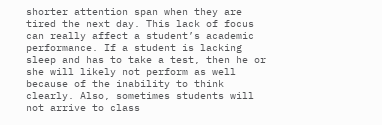shorter attention span when they are tired the next day. This lack of focus can really affect a student’s academic performance. If a student is lacking sleep and has to take a test, then he or she will likely not perform as well because of the inability to think clearly. Also, sometimes students will not arrive to class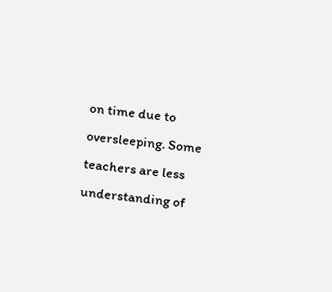on time due to oversleeping. Some teachers are less understanding of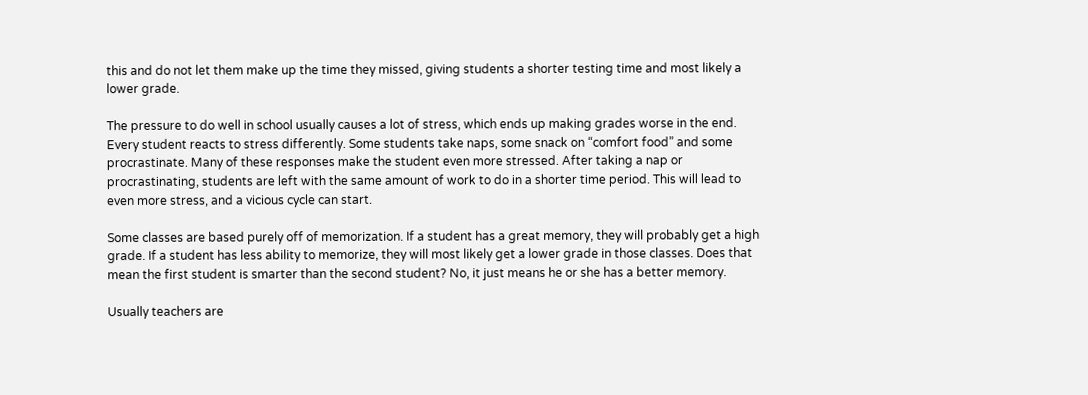this and do not let them make up the time they missed, giving students a shorter testing time and most likely a lower grade.

The pressure to do well in school usually causes a lot of stress, which ends up making grades worse in the end. Every student reacts to stress differently. Some students take naps, some snack on “comfort food” and some procrastinate. Many of these responses make the student even more stressed. After taking a nap or procrastinating, students are left with the same amount of work to do in a shorter time period. This will lead to even more stress, and a vicious cycle can start.

Some classes are based purely off of memorization. If a student has a great memory, they will probably get a high grade. If a student has less ability to memorize, they will most likely get a lower grade in those classes. Does that mean the first student is smarter than the second student? No, it just means he or she has a better memory.

Usually teachers are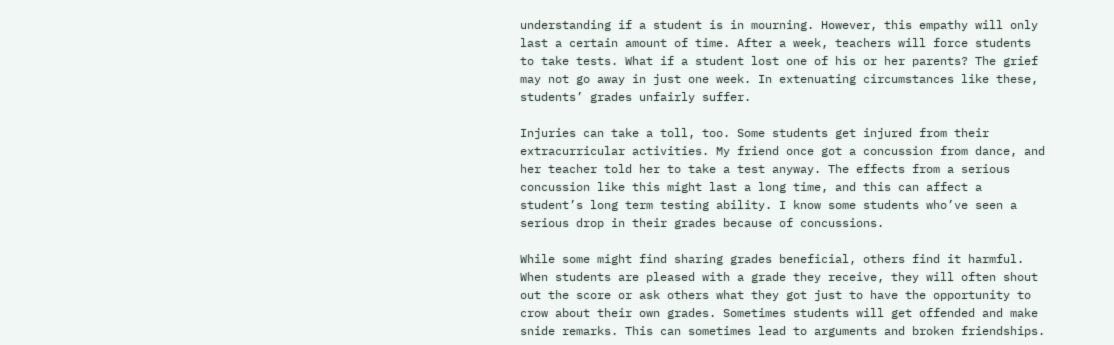understanding if a student is in mourning. However, this empathy will only last a certain amount of time. After a week, teachers will force students to take tests. What if a student lost one of his or her parents? The grief may not go away in just one week. In extenuating circumstances like these, students’ grades unfairly suffer.

Injuries can take a toll, too. Some students get injured from their extracurricular activities. My friend once got a concussion from dance, and her teacher told her to take a test anyway. The effects from a serious concussion like this might last a long time, and this can affect a student’s long term testing ability. I know some students who’ve seen a serious drop in their grades because of concussions.

While some might find sharing grades beneficial, others find it harmful. When students are pleased with a grade they receive, they will often shout out the score or ask others what they got just to have the opportunity to crow about their own grades. Sometimes students will get offended and make snide remarks. This can sometimes lead to arguments and broken friendships.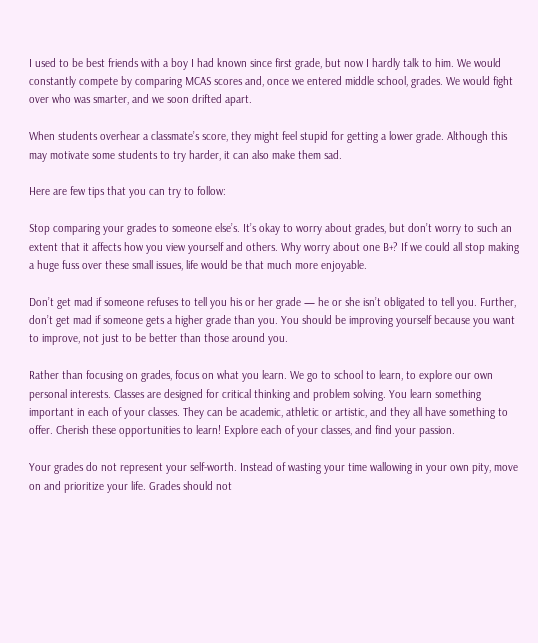I used to be best friends with a boy I had known since first grade, but now I hardly talk to him. We would constantly compete by comparing MCAS scores and, once we entered middle school, grades. We would fight over who was smarter, and we soon drifted apart.

When students overhear a classmate’s score, they might feel stupid for getting a lower grade. Although this may motivate some students to try harder, it can also make them sad.

Here are few tips that you can try to follow:

Stop comparing your grades to someone else’s. It’s okay to worry about grades, but don’t worry to such an extent that it affects how you view yourself and others. Why worry about one B+? If we could all stop making a huge fuss over these small issues, life would be that much more enjoyable.

Don’t get mad if someone refuses to tell you his or her grade — he or she isn’t obligated to tell you. Further, don’t get mad if someone gets a higher grade than you. You should be improving yourself because you want to improve, not just to be better than those around you.

Rather than focusing on grades, focus on what you learn. We go to school to learn, to explore our own personal interests. Classes are designed for critical thinking and problem solving. You learn something important in each of your classes. They can be academic, athletic or artistic, and they all have something to offer. Cherish these opportunities to learn! Explore each of your classes, and find your passion.

Your grades do not represent your self-worth. Instead of wasting your time wallowing in your own pity, move on and prioritize your life. Grades should not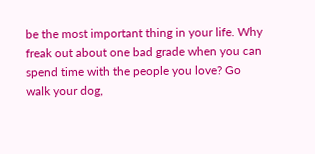be the most important thing in your life. Why freak out about one bad grade when you can spend time with the people you love? Go walk your dog,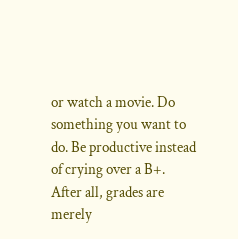or watch a movie. Do something you want to do. Be productive instead of crying over a B+. After all, grades are merely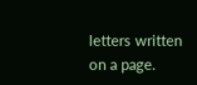letters written on a page.